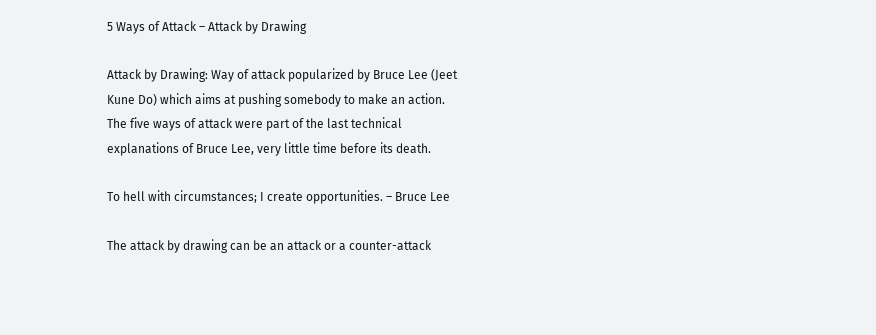5 Ways of Attack – Attack by Drawing

Attack by Drawing: Way of attack popularized by Bruce Lee (Jeet Kune Do) which aims at pushing somebody to make an action. The five ways of attack were part of the last technical explanations of Bruce Lee, very little time before its death.

To hell with circumstances; I create opportunities. – Bruce Lee

The attack by drawing can be an attack or a counter-attack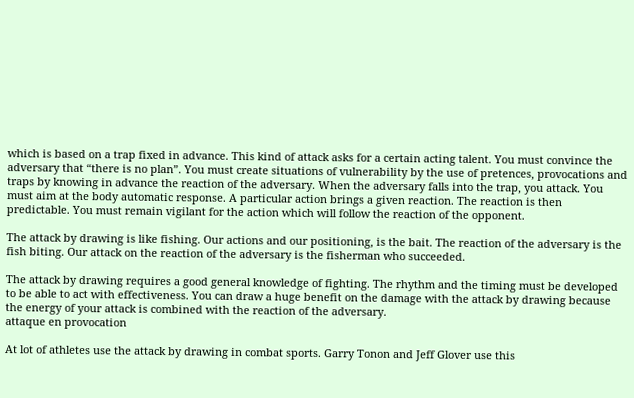which is based on a trap fixed in advance. This kind of attack asks for a certain acting talent. You must convince the adversary that “there is no plan”. You must create situations of vulnerability by the use of pretences, provocations and traps by knowing in advance the reaction of the adversary. When the adversary falls into the trap, you attack. You must aim at the body automatic response. A particular action brings a given reaction. The reaction is then predictable. You must remain vigilant for the action which will follow the reaction of the opponent.

The attack by drawing is like fishing. Our actions and our positioning, is the bait. The reaction of the adversary is the fish biting. Our attack on the reaction of the adversary is the fisherman who succeeded.

The attack by drawing requires a good general knowledge of fighting. The rhythm and the timing must be developed to be able to act with effectiveness. You can draw a huge benefit on the damage with the attack by drawing because the energy of your attack is combined with the reaction of the adversary.
attaque en provocation

At lot of athletes use the attack by drawing in combat sports. Garry Tonon and Jeff Glover use this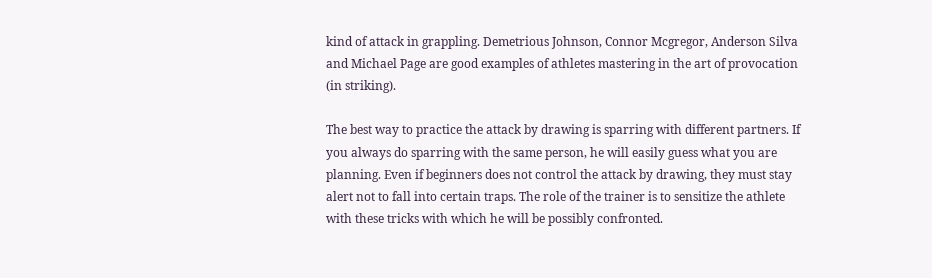kind of attack in grappling. Demetrious Johnson, Connor Mcgregor, Anderson Silva and Michael Page are good examples of athletes mastering in the art of provocation (in striking).

The best way to practice the attack by drawing is sparring with different partners. If you always do sparring with the same person, he will easily guess what you are planning. Even if beginners does not control the attack by drawing, they must stay alert not to fall into certain traps. The role of the trainer is to sensitize the athlete with these tricks with which he will be possibly confronted.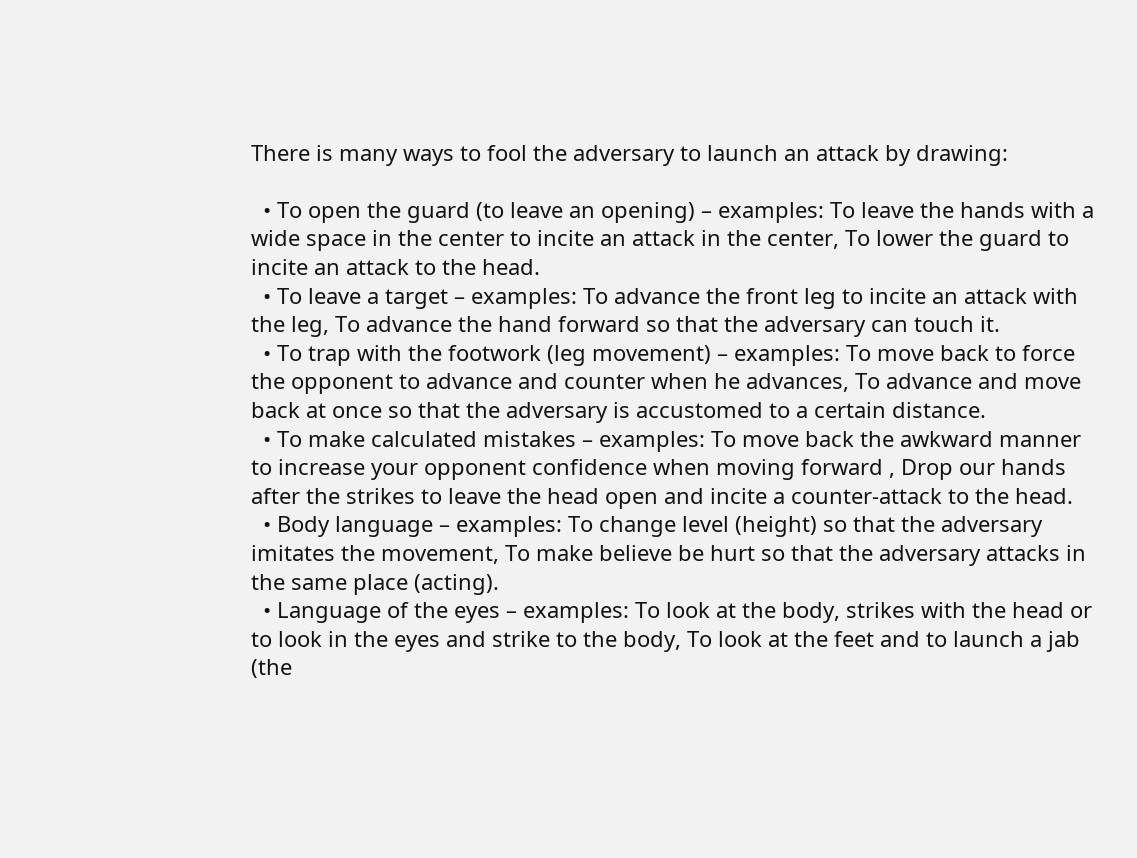There is many ways to fool the adversary to launch an attack by drawing:

  • To open the guard (to leave an opening) – examples: To leave the hands with a wide space in the center to incite an attack in the center, To lower the guard to incite an attack to the head.
  • To leave a target – examples: To advance the front leg to incite an attack with the leg, To advance the hand forward so that the adversary can touch it.
  • To trap with the footwork (leg movement) – examples: To move back to force the opponent to advance and counter when he advances, To advance and move back at once so that the adversary is accustomed to a certain distance.
  • To make calculated mistakes – examples: To move back the awkward manner to increase your opponent confidence when moving forward , Drop our hands after the strikes to leave the head open and incite a counter-attack to the head.
  • Body language – examples: To change level (height) so that the adversary imitates the movement, To make believe be hurt so that the adversary attacks in the same place (acting).
  • Language of the eyes – examples: To look at the body, strikes with the head or to look in the eyes and strike to the body, To look at the feet and to launch a jab (the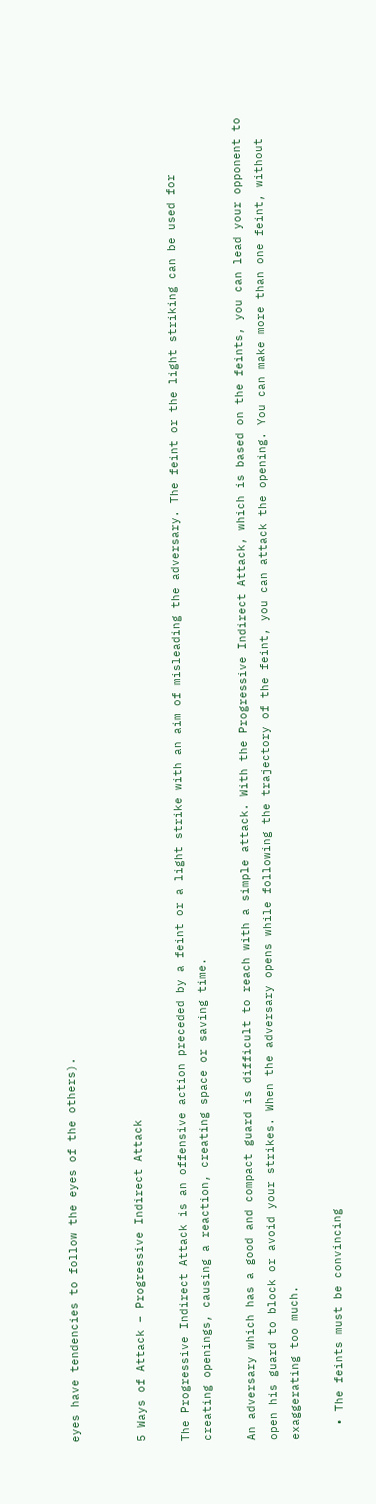eyes have tendencies to follow the eyes of the others).


5 Ways of Attack – Progressive Indirect Attack

The Progressive Indirect Attack is an offensive action preceded by a feint or a light strike with an aim of misleading the adversary. The feint or the light striking can be used for creating openings, causing a reaction, creating space or saving time.

An adversary which has a good and compact guard is difficult to reach with a simple attack. With the Progressive Indirect Attack, which is based on the feints, you can lead your opponent to open his guard to block or avoid your strikes. When the adversary opens while following the trajectory of the feint, you can attack the opening. You can make more than one feint, without exaggerating too much.

  • The feints must be convincing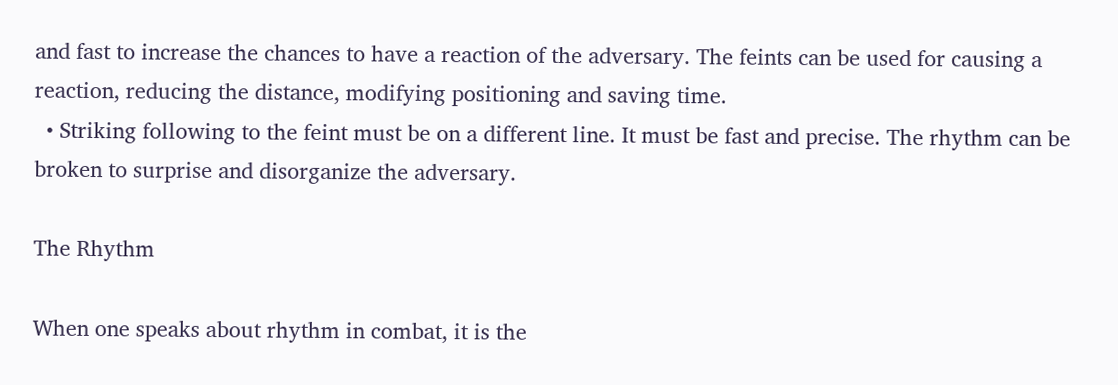and fast to increase the chances to have a reaction of the adversary. The feints can be used for causing a reaction, reducing the distance, modifying positioning and saving time.
  • Striking following to the feint must be on a different line. It must be fast and precise. The rhythm can be broken to surprise and disorganize the adversary.

The Rhythm

When one speaks about rhythm in combat, it is the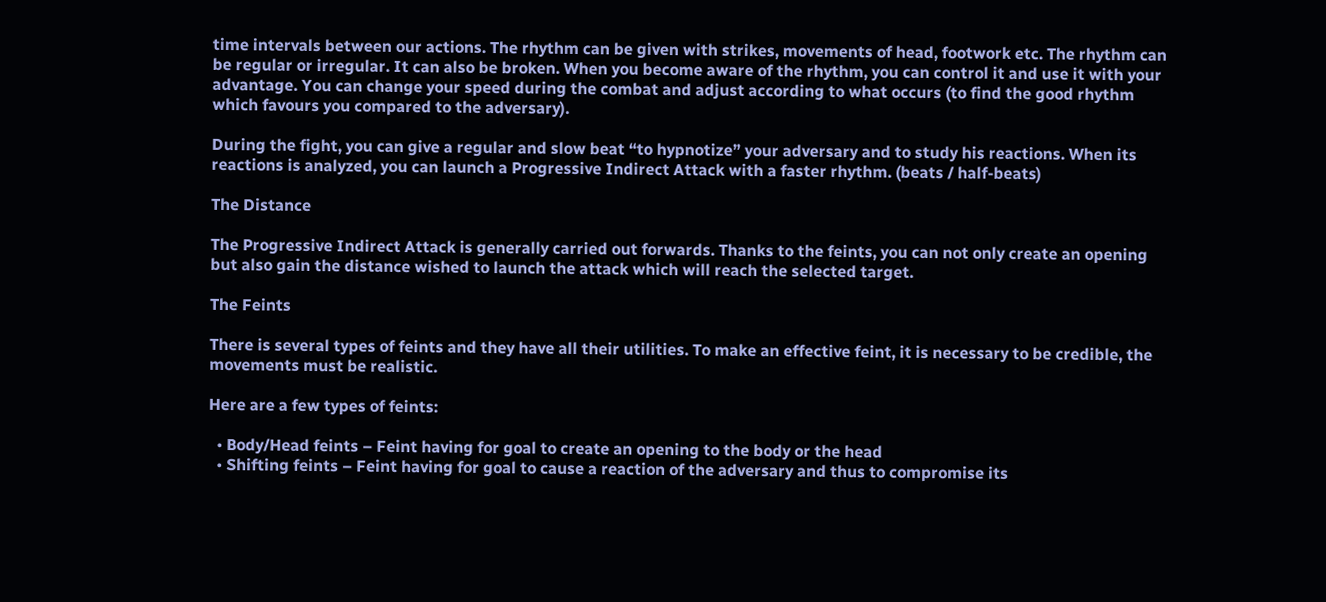time intervals between our actions. The rhythm can be given with strikes, movements of head, footwork etc. The rhythm can be regular or irregular. It can also be broken. When you become aware of the rhythm, you can control it and use it with your advantage. You can change your speed during the combat and adjust according to what occurs (to find the good rhythm which favours you compared to the adversary).

During the fight, you can give a regular and slow beat “to hypnotize” your adversary and to study his reactions. When its reactions is analyzed, you can launch a Progressive Indirect Attack with a faster rhythm. (beats / half-beats)

The Distance

The Progressive Indirect Attack is generally carried out forwards. Thanks to the feints, you can not only create an opening but also gain the distance wished to launch the attack which will reach the selected target.

The Feints

There is several types of feints and they have all their utilities. To make an effective feint, it is necessary to be credible, the movements must be realistic.

Here are a few types of feints:

  • Body/Head feints – Feint having for goal to create an opening to the body or the head
  • Shifting feints – Feint having for goal to cause a reaction of the adversary and thus to compromise its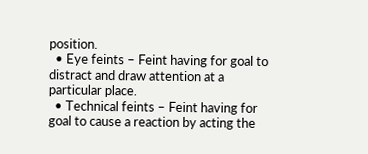position.
  • Eye feints – Feint having for goal to distract and draw attention at a particular place.
  • Technical feints – Feint having for goal to cause a reaction by acting the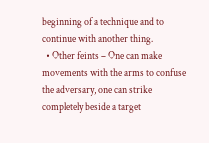beginning of a technique and to continue with another thing.
  • Other feints – One can make movements with the arms to confuse the adversary, one can strike completely beside a target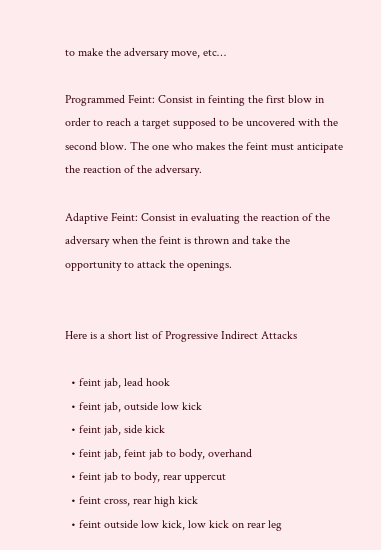to make the adversary move, etc…

Programmed Feint: Consist in feinting the first blow in order to reach a target supposed to be uncovered with the second blow. The one who makes the feint must anticipate the reaction of the adversary.

Adaptive Feint: Consist in evaluating the reaction of the adversary when the feint is thrown and take the opportunity to attack the openings.


Here is a short list of Progressive Indirect Attacks

  • feint jab, lead hook
  • feint jab, outside low kick
  • feint jab, side kick
  • feint jab, feint jab to body, overhand
  • feint jab to body, rear uppercut
  • feint cross, rear high kick
  • feint outside low kick, low kick on rear leg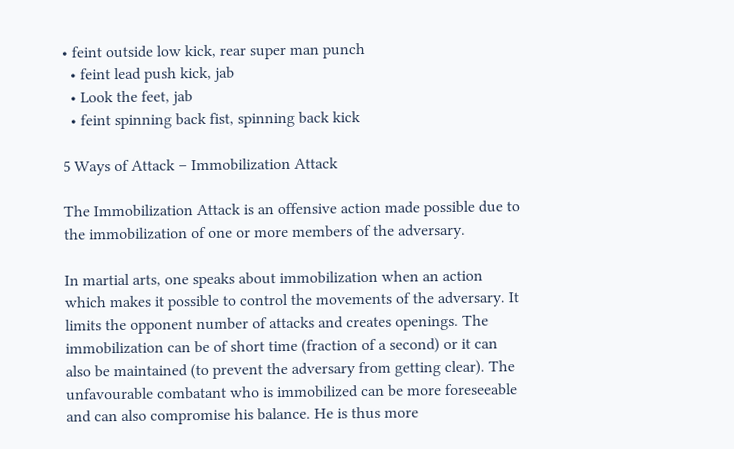• feint outside low kick, rear super man punch
  • feint lead push kick, jab
  • Look the feet, jab
  • feint spinning back fist, spinning back kick

5 Ways of Attack – Immobilization Attack

The Immobilization Attack is an offensive action made possible due to the immobilization of one or more members of the adversary.

In martial arts, one speaks about immobilization when an action which makes it possible to control the movements of the adversary. It limits the opponent number of attacks and creates openings. The immobilization can be of short time (fraction of a second) or it can also be maintained (to prevent the adversary from getting clear). The unfavourable combatant who is immobilized can be more foreseeable and can also compromise his balance. He is thus more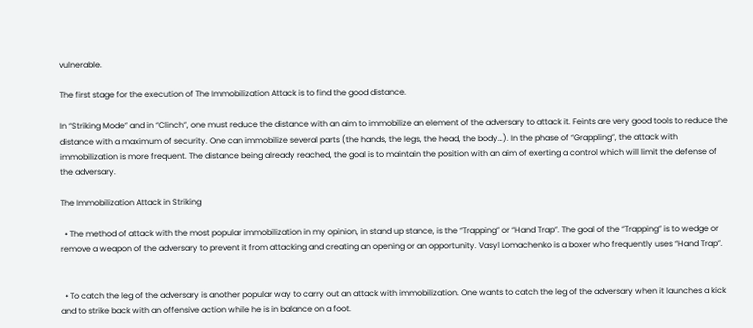vulnerable.

The first stage for the execution of The Immobilization Attack is to find the good distance.

In “Striking Mode” and in “Clinch”, one must reduce the distance with an aim to immobilize an element of the adversary to attack it. Feints are very good tools to reduce the distance with a maximum of security. One can immobilize several parts (the hands, the legs, the head, the body…). In the phase of “Grappling”, the attack with immobilization is more frequent. The distance being already reached, the goal is to maintain the position with an aim of exerting a control which will limit the defense of the adversary.

The Immobilization Attack in Striking

  • The method of attack with the most popular immobilization in my opinion, in stand up stance, is the “Trapping” or “Hand Trap”. The goal of the “Trapping” is to wedge or remove a weapon of the adversary to prevent it from attacking and creating an opening or an opportunity. Vasyl Lomachenko is a boxer who frequently uses “Hand Trap”.


  • To catch the leg of the adversary is another popular way to carry out an attack with immobilization. One wants to catch the leg of the adversary when it launches a kick and to strike back with an offensive action while he is in balance on a foot.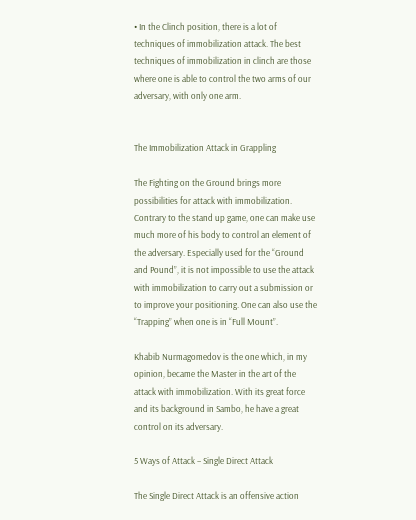• In the Clinch position, there is a lot of techniques of immobilization attack. The best techniques of immobilization in clinch are those where one is able to control the two arms of our adversary, with only one arm.


The Immobilization Attack in Grappling

The Fighting on the Ground brings more possibilities for attack with immobilization. Contrary to the stand up game, one can make use much more of his body to control an element of the adversary. Especially used for the “Ground and Pound”, it is not impossible to use the attack with immobilization to carry out a submission or to improve your positioning. One can also use the “Trapping” when one is in “Full Mount”.

Khabib Nurmagomedov is the one which, in my opinion, became the Master in the art of the attack with immobilization. With its great force and its background in Sambo, he have a great control on its adversary.

5 Ways of Attack – Single Direct Attack

The Single Direct Attack is an offensive action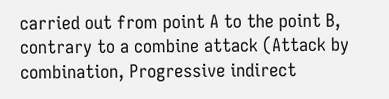carried out from point A to the point B, contrary to a combine attack (Attack by combination, Progressive indirect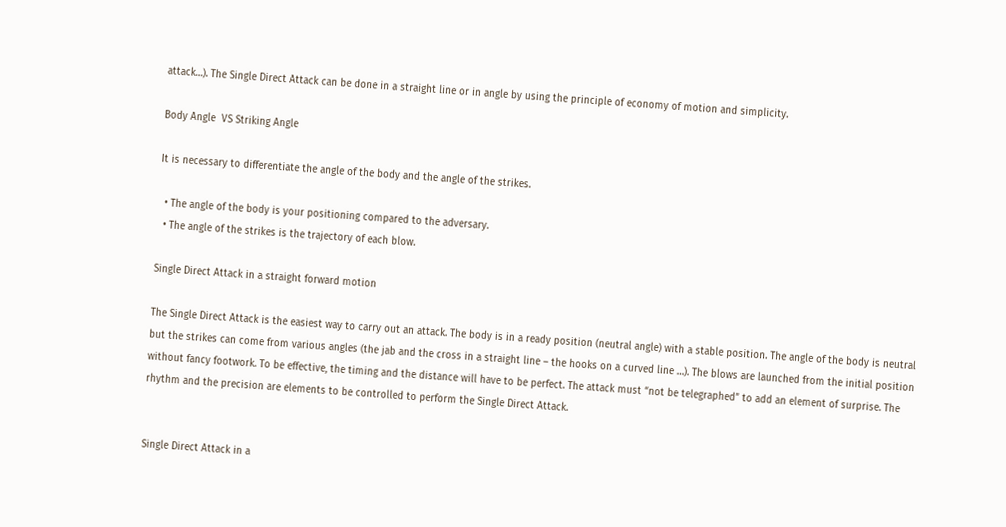attack…). The Single Direct Attack can be done in a straight line or in angle by using the principle of economy of motion and simplicity.

Body Angle  VS Striking Angle

It is necessary to differentiate the angle of the body and the angle of the strikes.

  • The angle of the body is your positioning compared to the adversary.
  • The angle of the strikes is the trajectory of each blow.

Single Direct Attack in a straight forward motion

The Single Direct Attack is the easiest way to carry out an attack. The body is in a ready position (neutral angle) with a stable position. The angle of the body is neutral but the strikes can come from various angles (the jab and the cross in a straight line – the hooks on a curved line …). The blows are launched from the initial position without fancy footwork. To be effective, the timing and the distance will have to be perfect. The attack must “not be telegraphed” to add an element of surprise. The rhythm and the precision are elements to be controlled to perform the Single Direct Attack.


Single Direct Attack in a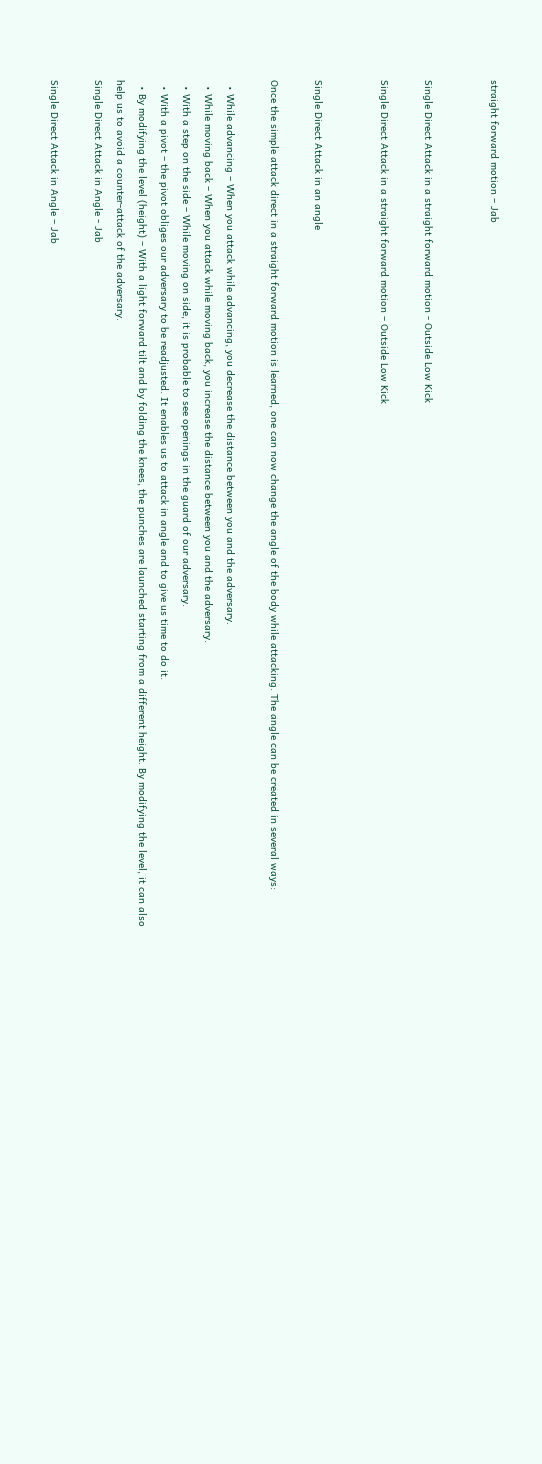straight forward motion – Jab


Single Direct Attack in a straight forward motion - Outside Low Kick

Single Direct Attack in a straight forward motion – Outside Low Kick


Single Direct Attack in an angle

Once the simple attack direct in a straight forward motion is learned, one can now change the angle of the body while attacking. The angle can be created in several ways:

  • While advancing – When you attack while advancing, you decrease the distance between you and the adversary.
  • While moving back – When you attack while moving back, you increase the distance between you and the adversary.
  • With a step on the side – While moving on side, it is probable to see openings in the guard of our adversary.
  • With a pivot – the pivot obliges our adversary to be readjusted. It enables us to attack in angle and to give us time to do it.
  • By modifying the level (height) – With a light forward tilt and by folding the knees, the punches are launched starting from a different height. By modifying the level, it can also help us to avoid a counter-attack of the adversary.
Single Direct Attack in Angle - Jab

Single Direct Attack in Angle – Jab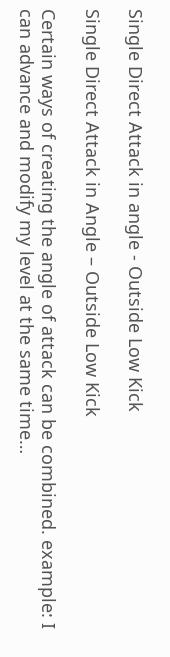Single Direct Attack in angle - Outside Low Kick

Single Direct Attack in Angle – Outside Low Kick

Certain ways of creating the angle of attack can be combined. example: I can advance and modify my level at the same time…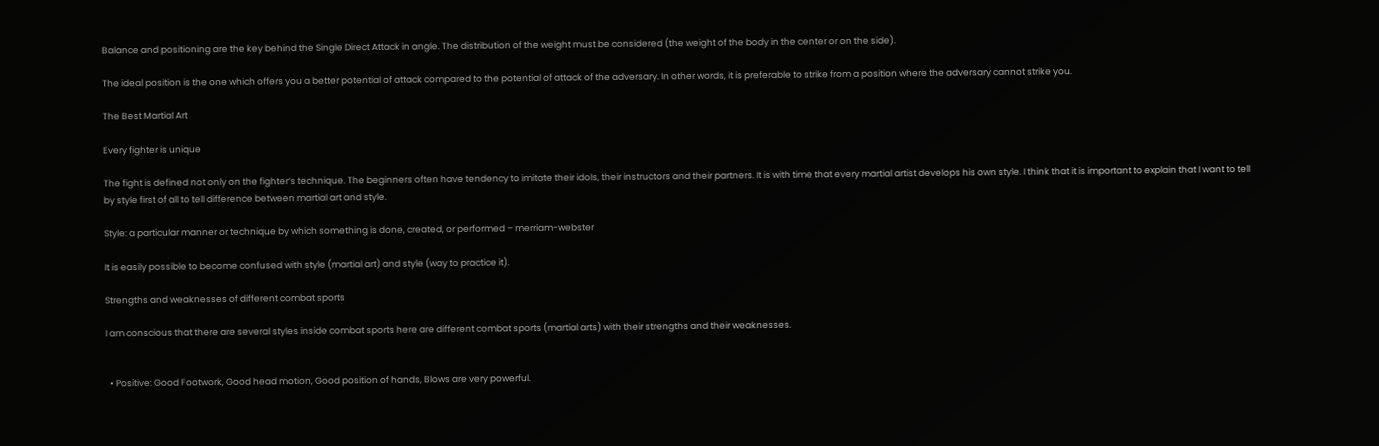Balance and positioning are the key behind the Single Direct Attack in angle. The distribution of the weight must be considered (the weight of the body in the center or on the side).

The ideal position is the one which offers you a better potential of attack compared to the potential of attack of the adversary. In other words, it is preferable to strike from a position where the adversary cannot strike you.

The Best Martial Art

Every fighter is unique

The fight is defined not only on the fighter’s technique. The beginners often have tendency to imitate their idols, their instructors and their partners. It is with time that every martial artist develops his own style. I think that it is important to explain that I want to tell by style first of all to tell difference between martial art and style.

Style: a particular manner or technique by which something is done, created, or performed – merriam-webster

It is easily possible to become confused with style (martial art) and style (way to practice it).

Strengths and weaknesses of different combat sports

I am conscious that there are several styles inside combat sports here are different combat sports (martial arts) with their strengths and their weaknesses.


  • Positive: Good Footwork, Good head motion, Good position of hands, Blows are very powerful.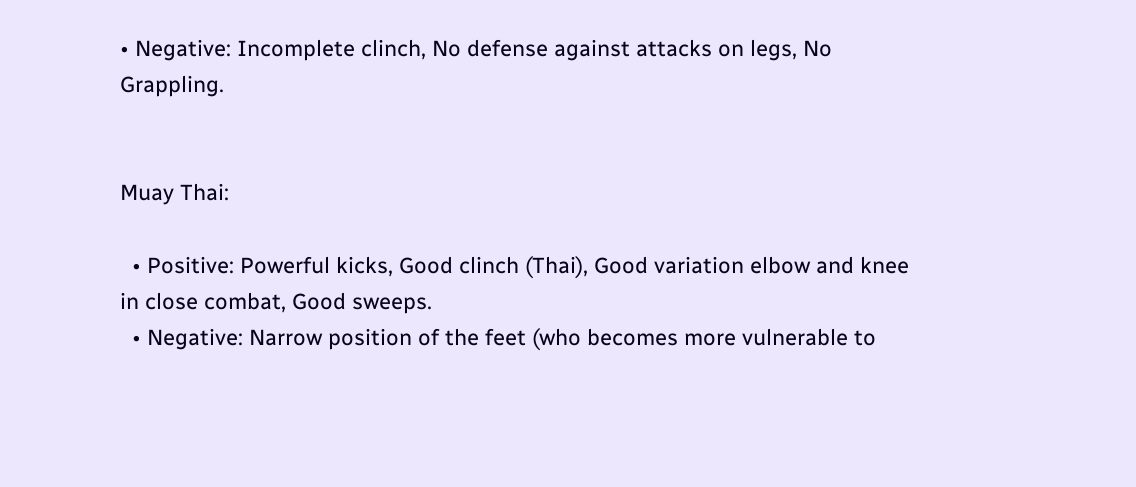• Negative: Incomplete clinch, No defense against attacks on legs, No Grappling.


Muay Thai:

  • Positive: Powerful kicks, Good clinch (Thai), Good variation elbow and knee in close combat, Good sweeps.
  • Negative: Narrow position of the feet (who becomes more vulnerable to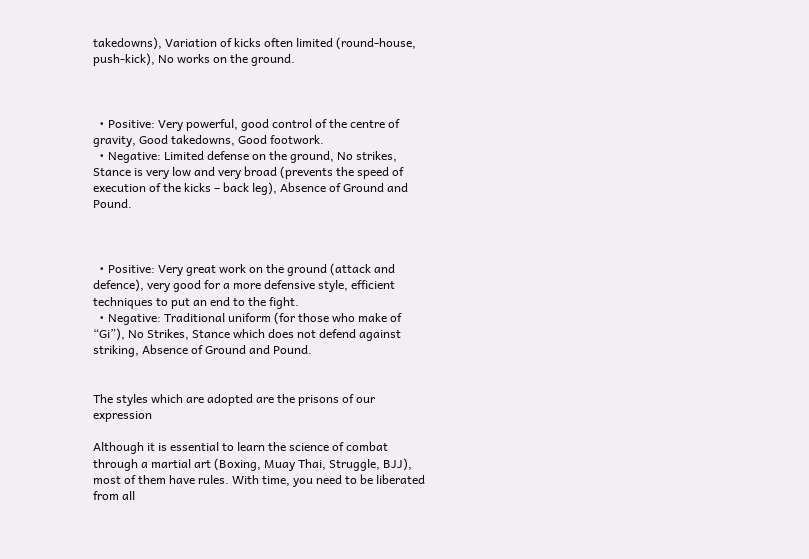takedowns), Variation of kicks often limited (round-house, push-kick), No works on the ground.



  • Positive: Very powerful, good control of the centre of gravity, Good takedowns, Good footwork.
  • Negative: Limited defense on the ground, No strikes, Stance is very low and very broad (prevents the speed of execution of the kicks – back leg), Absence of Ground and Pound.



  • Positive: Very great work on the ground (attack and defence), very good for a more defensive style, efficient techniques to put an end to the fight.
  • Negative: Traditional uniform (for those who make of “Gi”), No Strikes, Stance which does not defend against striking, Absence of Ground and Pound.


The styles which are adopted are the prisons of our expression

Although it is essential to learn the science of combat through a martial art (Boxing, Muay Thai, Struggle, BJJ), most of them have rules. With time, you need to be liberated from all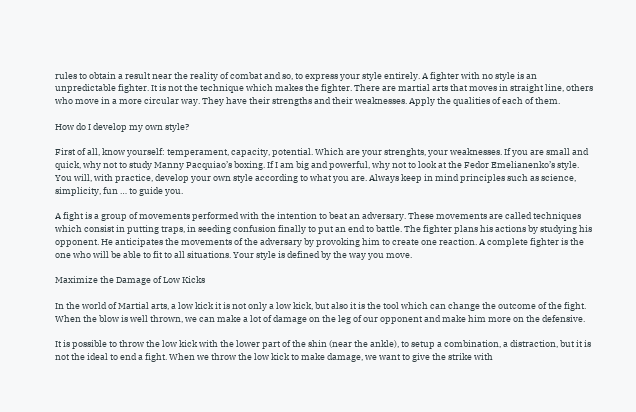rules to obtain a result near the reality of combat and so, to express your style entirely. A fighter with no style is an unpredictable fighter. It is not the technique which makes the fighter. There are martial arts that moves in straight line, others who move in a more circular way. They have their strengths and their weaknesses. Apply the qualities of each of them.

How do I develop my own style?

First of all, know yourself: temperament, capacity, potential. Which are your strenghts, your weaknesses. If you are small and quick, why not to study Manny Pacquiao’s boxing. If I am big and powerful, why not to look at the Fedor Emelianenko’s style. You will, with practice, develop your own style according to what you are. Always keep in mind principles such as science, simplicity, fun … to guide you.

A fight is a group of movements performed with the intention to beat an adversary. These movements are called techniques which consist in putting traps, in seeding confusion finally to put an end to battle. The fighter plans his actions by studying his opponent. He anticipates the movements of the adversary by provoking him to create one reaction. A complete fighter is the one who will be able to fit to all situations. Your style is defined by the way you move.

Maximize the Damage of Low Kicks

In the world of Martial arts, a low kick it is not only a low kick, but also it is the tool which can change the outcome of the fight. When the blow is well thrown, we can make a lot of damage on the leg of our opponent and make him more on the defensive.

It is possible to throw the low kick with the lower part of the shin (near the ankle), to setup a combination, a distraction, but it is not the ideal to end a fight. When we throw the low kick to make damage, we want to give the strike with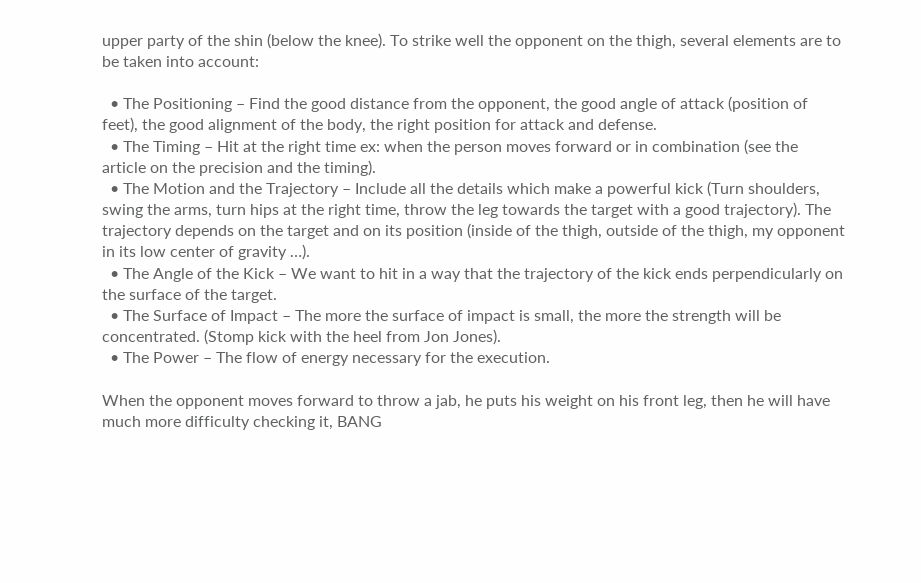upper party of the shin (below the knee). To strike well the opponent on the thigh, several elements are to be taken into account:

  • The Positioning – Find the good distance from the opponent, the good angle of attack (position of feet), the good alignment of the body, the right position for attack and defense.
  • The Timing – Hit at the right time ex: when the person moves forward or in combination (see the article on the precision and the timing).
  • The Motion and the Trajectory – Include all the details which make a powerful kick (Turn shoulders, swing the arms, turn hips at the right time, throw the leg towards the target with a good trajectory). The trajectory depends on the target and on its position (inside of the thigh, outside of the thigh, my opponent in its low center of gravity …).
  • The Angle of the Kick – We want to hit in a way that the trajectory of the kick ends perpendicularly on the surface of the target.
  • The Surface of Impact – The more the surface of impact is small, the more the strength will be concentrated. (Stomp kick with the heel from Jon Jones).
  • The Power – The flow of energy necessary for the execution.

When the opponent moves forward to throw a jab, he puts his weight on his front leg, then he will have much more difficulty checking it, BANG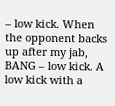– low kick. When the opponent backs up after my jab, BANG – low kick. A low kick with a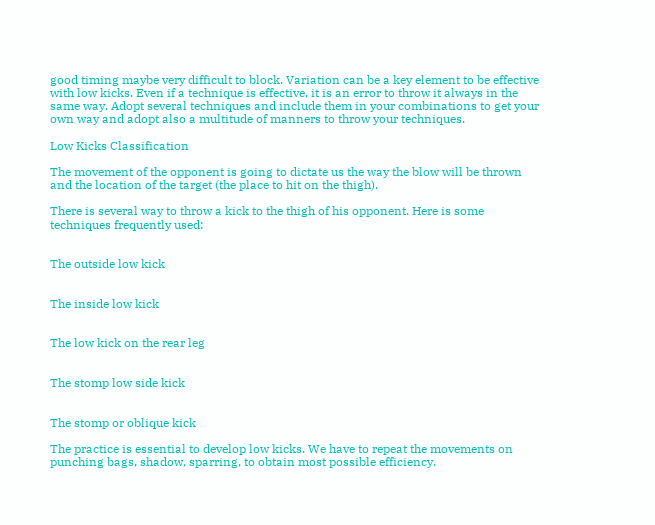good timing maybe very difficult to block. Variation can be a key element to be effective with low kicks. Even if a technique is effective, it is an error to throw it always in the same way. Adopt several techniques and include them in your combinations to get your own way and adopt also a multitude of manners to throw your techniques.

Low Kicks Classification

The movement of the opponent is going to dictate us the way the blow will be thrown and the location of the target (the place to hit on the thigh).

There is several way to throw a kick to the thigh of his opponent. Here is some techniques frequently used:


The outside low kick


The inside low kick


The low kick on the rear leg


The stomp low side kick


The stomp or oblique kick

The practice is essential to develop low kicks. We have to repeat the movements on punching bags, shadow, sparring, to obtain most possible efficiency.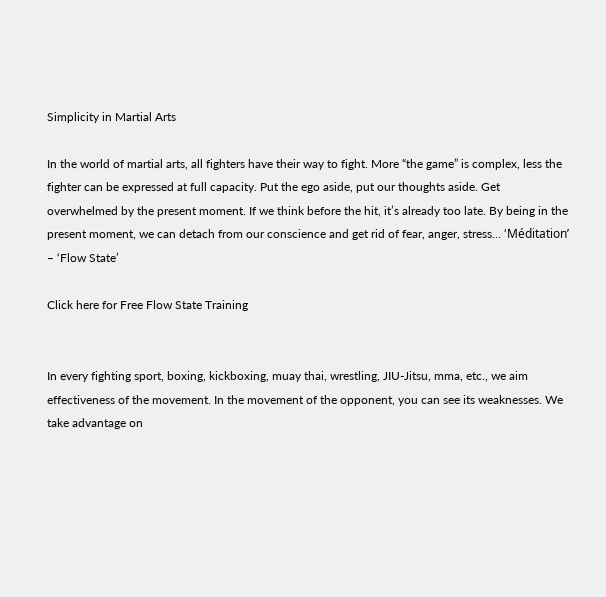Simplicity in Martial Arts

In the world of martial arts, all fighters have their way to fight. More “the game” is complex, less the fighter can be expressed at full capacity. Put the ego aside, put our thoughts aside. Get overwhelmed by the present moment. If we think before the hit, it’s already too late. By being in the present moment, we can detach from our conscience and get rid of fear, anger, stress… ‘Méditation’ – ‘Flow State’

Click here for Free Flow State Training


In every fighting sport, boxing, kickboxing, muay thai, wrestling, JIU-Jitsu, mma, etc., we aim effectiveness of the movement. In the movement of the opponent, you can see its weaknesses. We take advantage on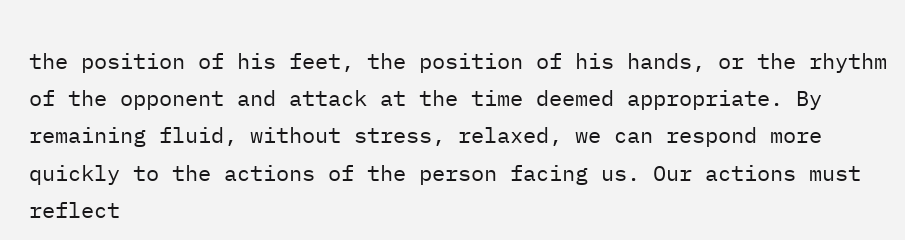the position of his feet, the position of his hands, or the rhythm of the opponent and attack at the time deemed appropriate. By remaining fluid, without stress, relaxed, we can respond more quickly to the actions of the person facing us. Our actions must reflect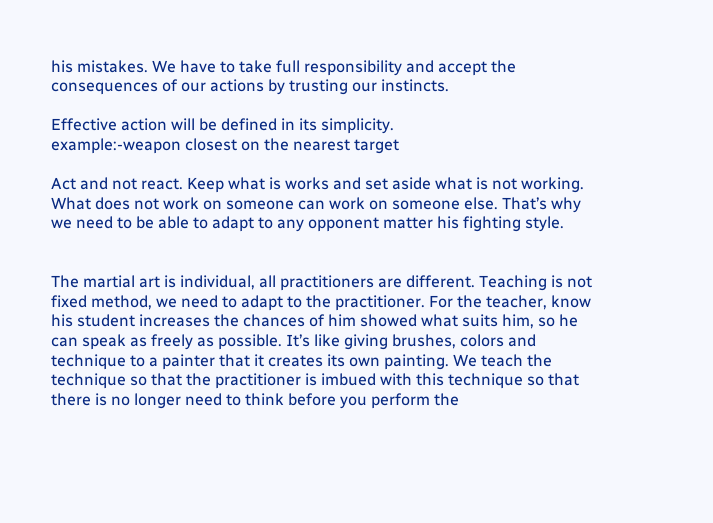his mistakes. We have to take full responsibility and accept the consequences of our actions by trusting our instincts.

Effective action will be defined in its simplicity.
example:-weapon closest on the nearest target

Act and not react. Keep what is works and set aside what is not working. What does not work on someone can work on someone else. That’s why we need to be able to adapt to any opponent matter his fighting style.


The martial art is individual, all practitioners are different. Teaching is not fixed method, we need to adapt to the practitioner. For the teacher, know his student increases the chances of him showed what suits him, so he can speak as freely as possible. It’s like giving brushes, colors and technique to a painter that it creates its own painting. We teach the technique so that the practitioner is imbued with this technique so that there is no longer need to think before you perform the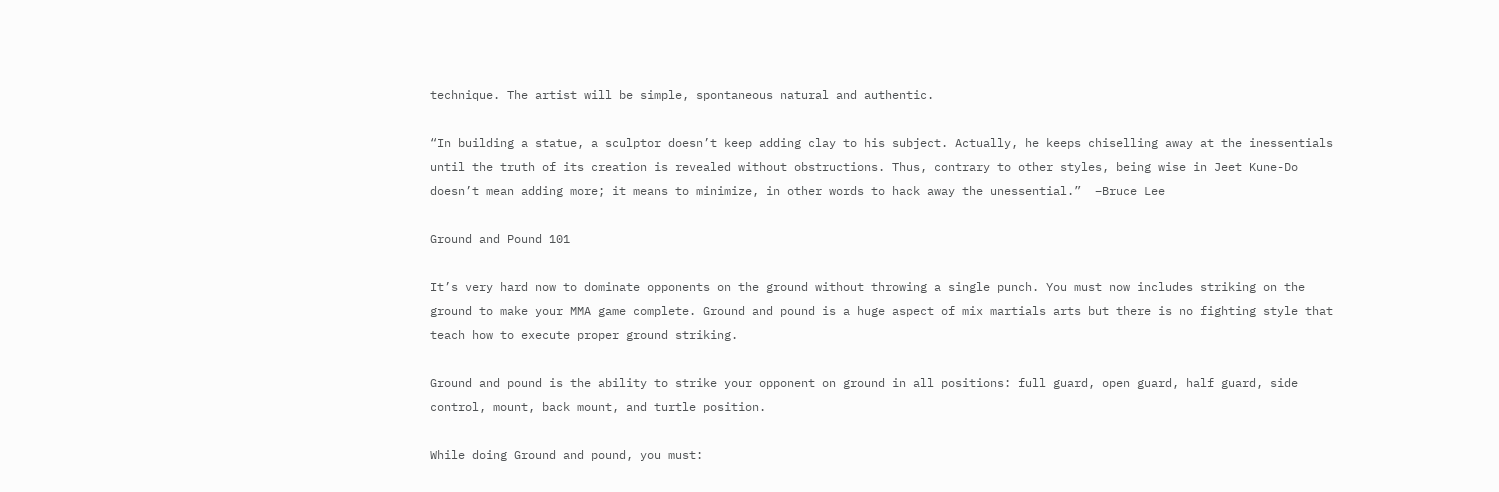technique. The artist will be simple, spontaneous natural and authentic.

“In building a statue, a sculptor doesn’t keep adding clay to his subject. Actually, he keeps chiselling away at the inessentials until the truth of its creation is revealed without obstructions. Thus, contrary to other styles, being wise in Jeet Kune-Do doesn’t mean adding more; it means to minimize, in other words to hack away the unessential.”  –Bruce Lee

Ground and Pound 101

It’s very hard now to dominate opponents on the ground without throwing a single punch. You must now includes striking on the ground to make your MMA game complete. Ground and pound is a huge aspect of mix martials arts but there is no fighting style that teach how to execute proper ground striking.

Ground and pound is the ability to strike your opponent on ground in all positions: full guard, open guard, half guard, side control, mount, back mount, and turtle position.

While doing Ground and pound, you must: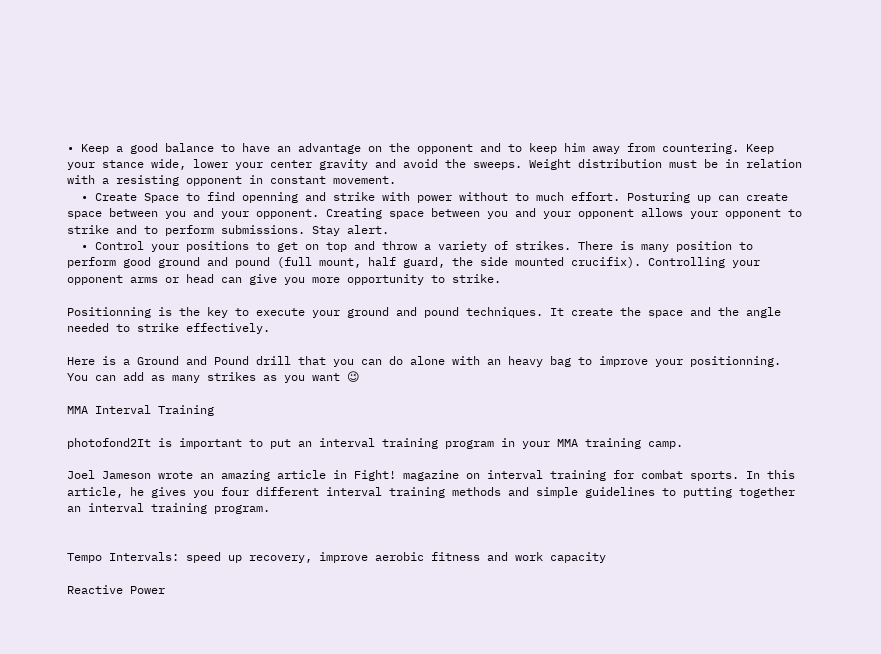• Keep a good balance to have an advantage on the opponent and to keep him away from countering. Keep your stance wide, lower your center gravity and avoid the sweeps. Weight distribution must be in relation with a resisting opponent in constant movement.
  • Create Space to find openning and strike with power without to much effort. Posturing up can create space between you and your opponent. Creating space between you and your opponent allows your opponent to strike and to perform submissions. Stay alert.
  • Control your positions to get on top and throw a variety of strikes. There is many position to perform good ground and pound (full mount, half guard, the side mounted crucifix). Controlling your opponent arms or head can give you more opportunity to strike.

Positionning is the key to execute your ground and pound techniques. It create the space and the angle needed to strike effectively.

Here is a Ground and Pound drill that you can do alone with an heavy bag to improve your positionning. You can add as many strikes as you want 😉

MMA Interval Training

photofond2It is important to put an interval training program in your MMA training camp.

Joel Jameson wrote an amazing article in Fight! magazine on interval training for combat sports. In this article, he gives you four different interval training methods and simple guidelines to putting together an interval training program.


Tempo Intervals: speed up recovery, improve aerobic fitness and work capacity

Reactive Power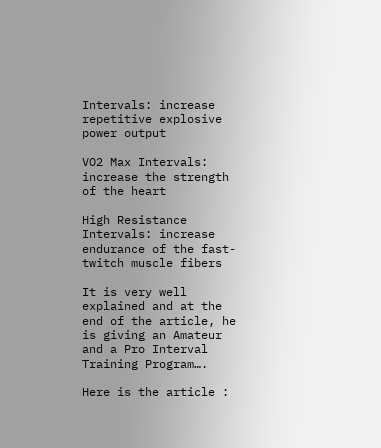Intervals: increase repetitive explosive power output

VO2 Max Intervals: increase the strength of the heart

High Resistance Intervals: increase endurance of the fast-twitch muscle fibers

It is very well explained and at the end of the article, he is giving an Amateur and a Pro Interval Training Program….

Here is the article :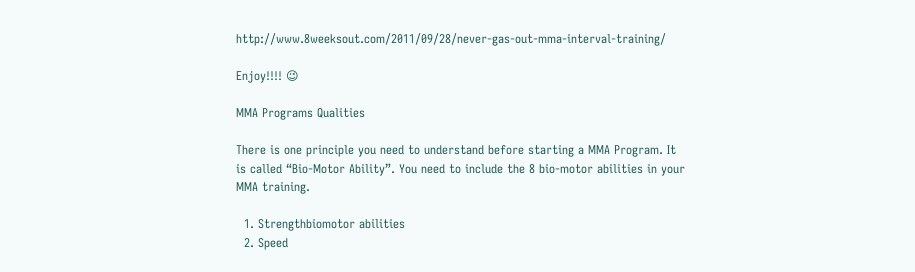http://www.8weeksout.com/2011/09/28/never-gas-out-mma-interval-training/

Enjoy!!!! 😉

MMA Programs Qualities

There is one principle you need to understand before starting a MMA Program. It is called “Bio-Motor Ability”. You need to include the 8 bio-motor abilities in your MMA training.

  1. Strengthbiomotor abilities
  2. Speed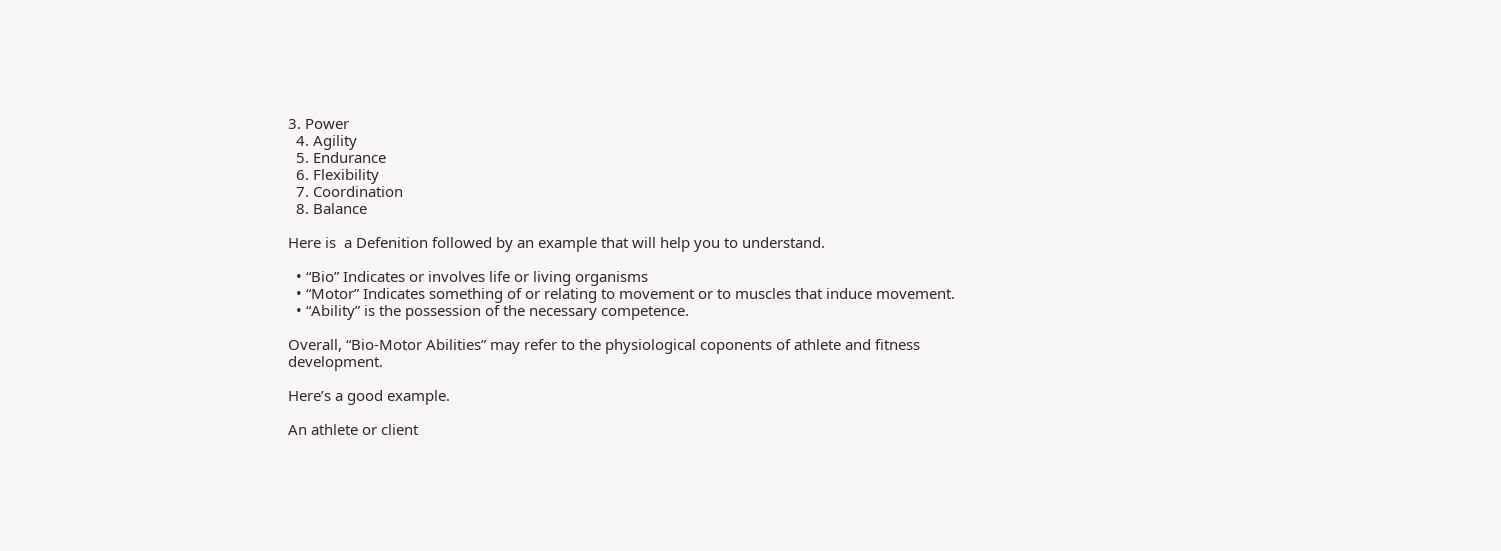3. Power
  4. Agility
  5. Endurance
  6. Flexibility
  7. Coordination
  8. Balance

Here is  a Defenition followed by an example that will help you to understand.

  • “Bio” Indicates or involves life or living organisms
  • “Motor” Indicates something of or relating to movement or to muscles that induce movement.
  • “Ability” is the possession of the necessary competence.

Overall, “Bio-Motor Abilities” may refer to the physiological coponents of athlete and fitness development.

Here’s a good example.

An athlete or client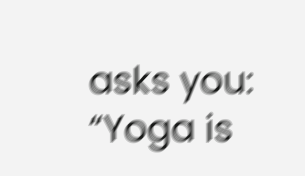asks you: “Yoga is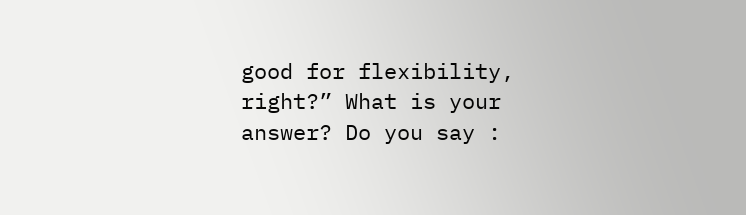good for flexibility, right?” What is your answer? Do you say :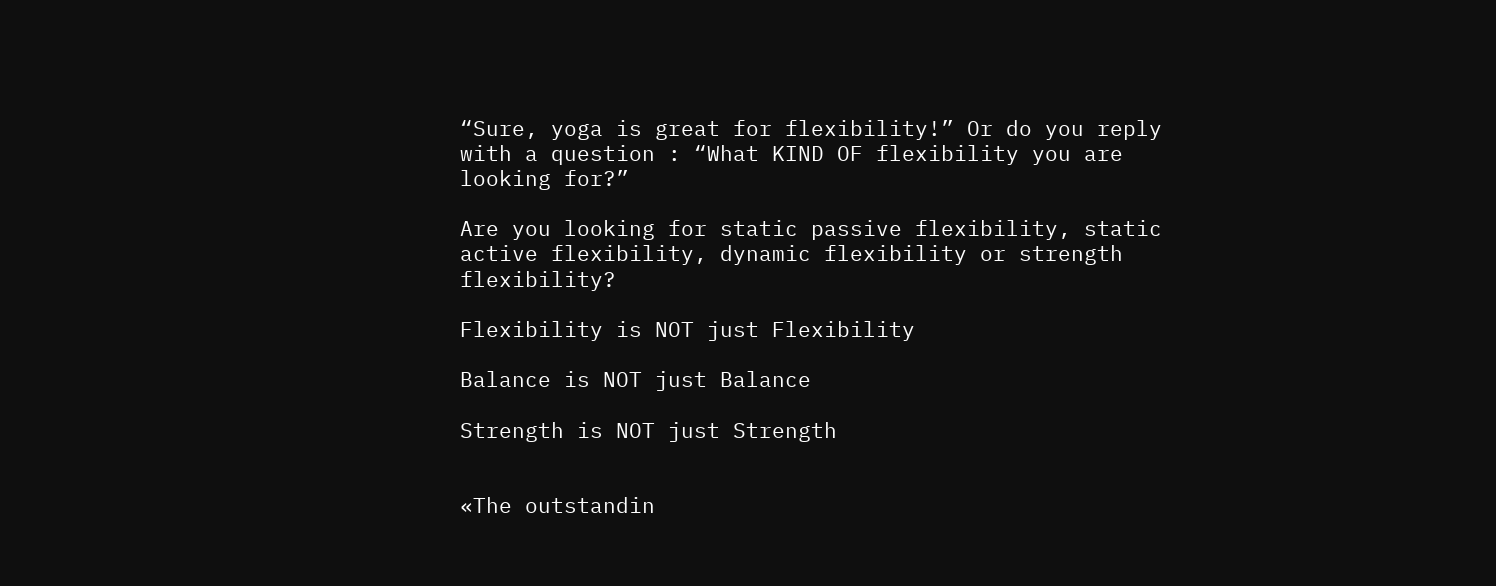“Sure, yoga is great for flexibility!” Or do you reply with a question : “What KIND OF flexibility you are looking for?”

Are you looking for static passive flexibility, static active flexibility, dynamic flexibility or strength flexibility?

Flexibility is NOT just Flexibility

Balance is NOT just Balance

Strength is NOT just Strength


«The outstandin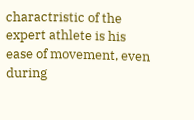charactristic of the expert athlete is his ease of movement, even during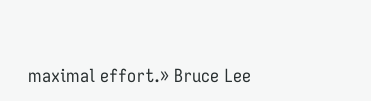maximal effort.» Bruce Lee